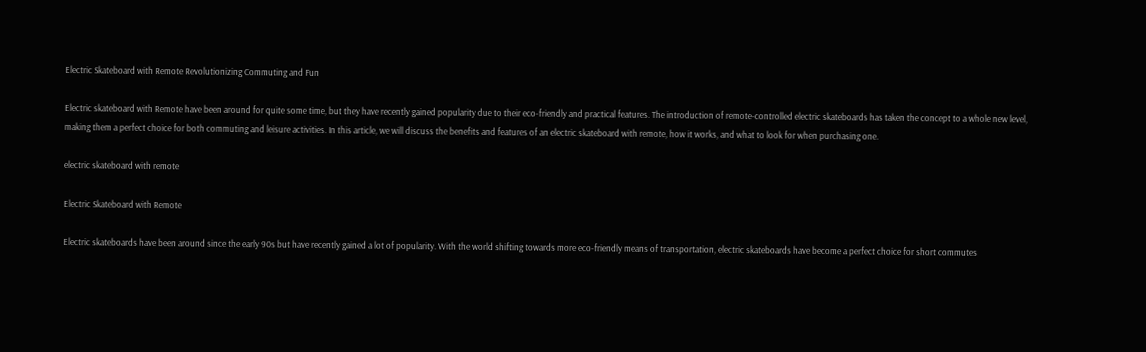Electric Skateboard with Remote Revolutionizing Commuting and Fun

Electric skateboard with Remote have been around for quite some time, but they have recently gained popularity due to their eco-friendly and practical features. The introduction of remote-controlled electric skateboards has taken the concept to a whole new level, making them a perfect choice for both commuting and leisure activities. In this article, we will discuss the benefits and features of an electric skateboard with remote, how it works, and what to look for when purchasing one.

electric skateboard with remote

Electric Skateboard with Remote

Electric skateboards have been around since the early 90s but have recently gained a lot of popularity. With the world shifting towards more eco-friendly means of transportation, electric skateboards have become a perfect choice for short commutes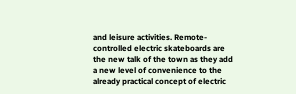and leisure activities. Remote-controlled electric skateboards are the new talk of the town as they add a new level of convenience to the already practical concept of electric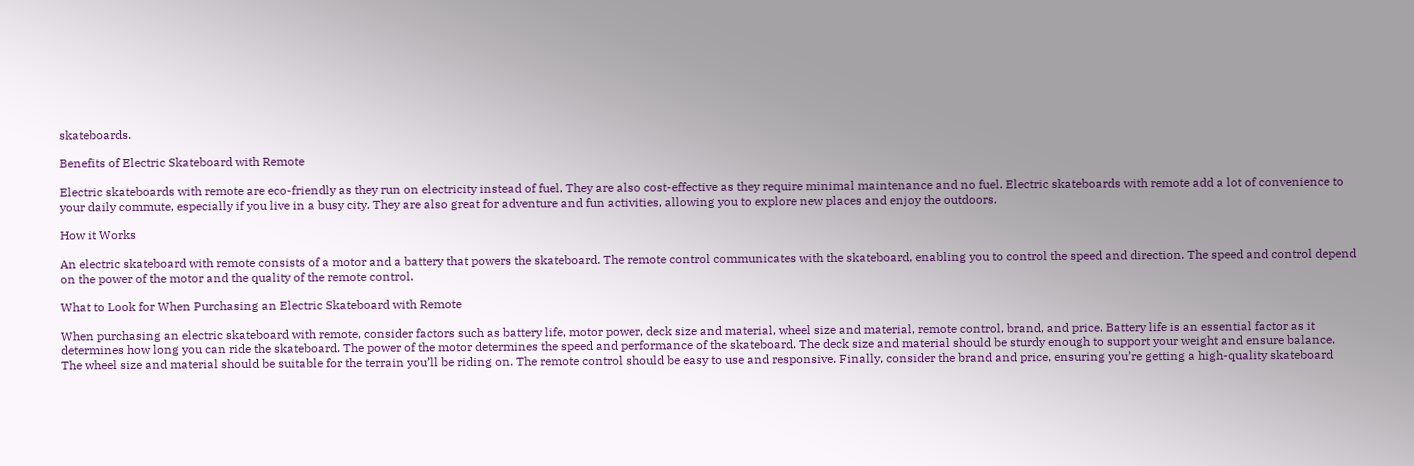skateboards.

Benefits of Electric Skateboard with Remote

Electric skateboards with remote are eco-friendly as they run on electricity instead of fuel. They are also cost-effective as they require minimal maintenance and no fuel. Electric skateboards with remote add a lot of convenience to your daily commute, especially if you live in a busy city. They are also great for adventure and fun activities, allowing you to explore new places and enjoy the outdoors.

How it Works

An electric skateboard with remote consists of a motor and a battery that powers the skateboard. The remote control communicates with the skateboard, enabling you to control the speed and direction. The speed and control depend on the power of the motor and the quality of the remote control.

What to Look for When Purchasing an Electric Skateboard with Remote

When purchasing an electric skateboard with remote, consider factors such as battery life, motor power, deck size and material, wheel size and material, remote control, brand, and price. Battery life is an essential factor as it determines how long you can ride the skateboard. The power of the motor determines the speed and performance of the skateboard. The deck size and material should be sturdy enough to support your weight and ensure balance. The wheel size and material should be suitable for the terrain you’ll be riding on. The remote control should be easy to use and responsive. Finally, consider the brand and price, ensuring you’re getting a high-quality skateboard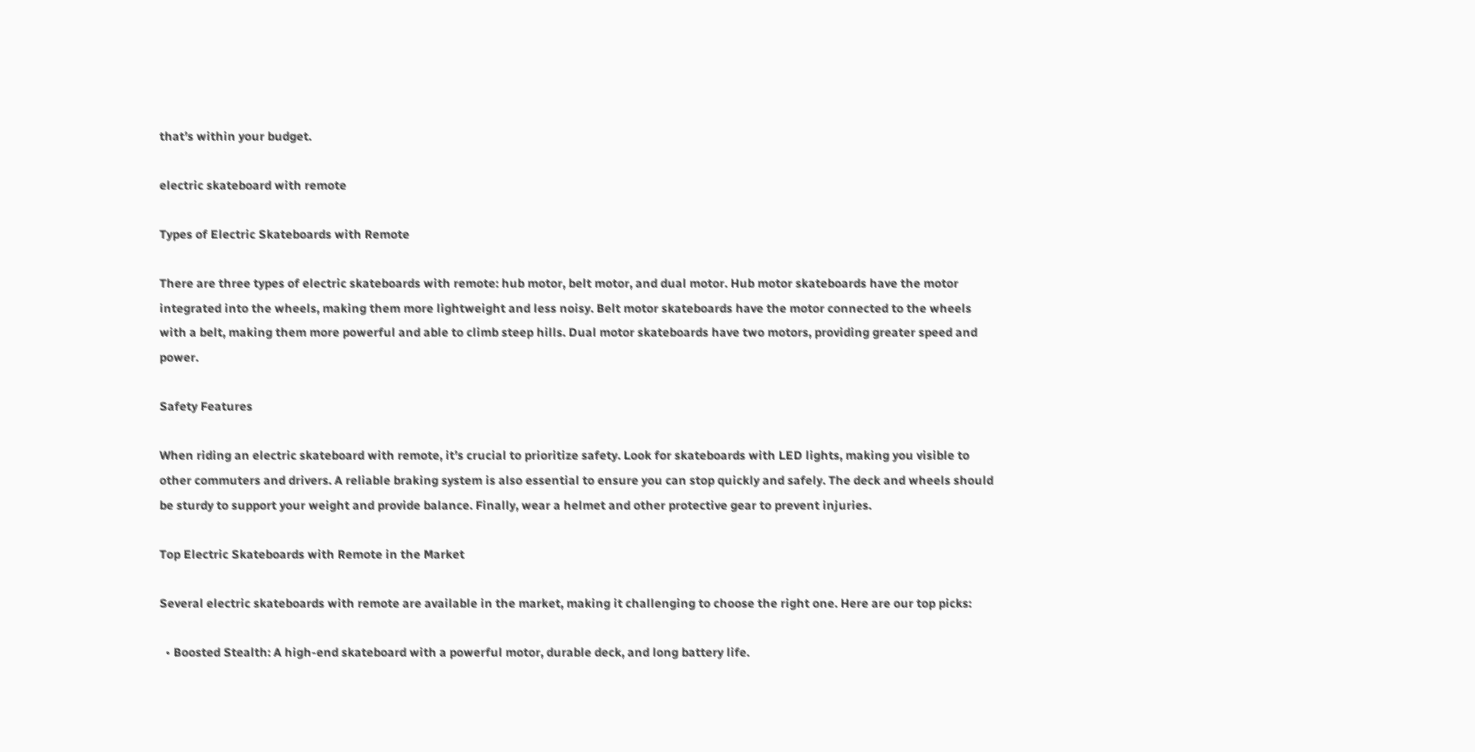that’s within your budget.

electric skateboard with remote

Types of Electric Skateboards with Remote

There are three types of electric skateboards with remote: hub motor, belt motor, and dual motor. Hub motor skateboards have the motor integrated into the wheels, making them more lightweight and less noisy. Belt motor skateboards have the motor connected to the wheels with a belt, making them more powerful and able to climb steep hills. Dual motor skateboards have two motors, providing greater speed and power.

Safety Features

When riding an electric skateboard with remote, it’s crucial to prioritize safety. Look for skateboards with LED lights, making you visible to other commuters and drivers. A reliable braking system is also essential to ensure you can stop quickly and safely. The deck and wheels should be sturdy to support your weight and provide balance. Finally, wear a helmet and other protective gear to prevent injuries.

Top Electric Skateboards with Remote in the Market

Several electric skateboards with remote are available in the market, making it challenging to choose the right one. Here are our top picks:

  • Boosted Stealth: A high-end skateboard with a powerful motor, durable deck, and long battery life.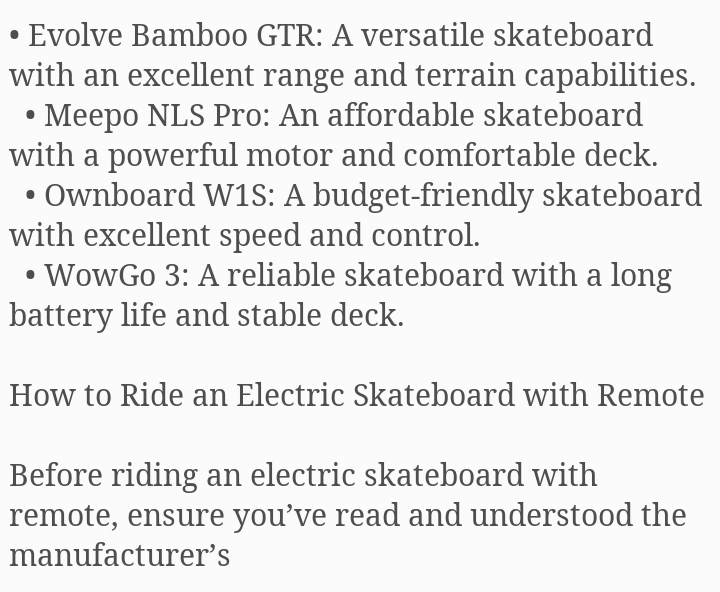• Evolve Bamboo GTR: A versatile skateboard with an excellent range and terrain capabilities.
  • Meepo NLS Pro: An affordable skateboard with a powerful motor and comfortable deck.
  • Ownboard W1S: A budget-friendly skateboard with excellent speed and control.
  • WowGo 3: A reliable skateboard with a long battery life and stable deck.

How to Ride an Electric Skateboard with Remote

Before riding an electric skateboard with remote, ensure you’ve read and understood the manufacturer’s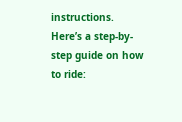instructions. Here’s a step-by-step guide on how to ride: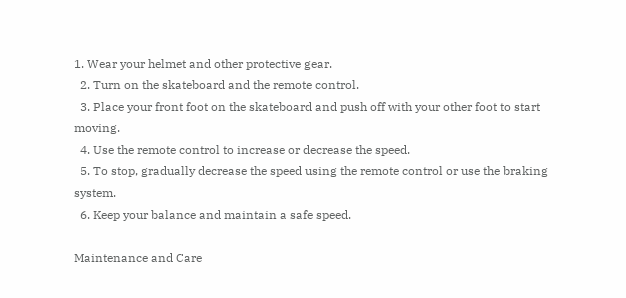1. Wear your helmet and other protective gear.
  2. Turn on the skateboard and the remote control.
  3. Place your front foot on the skateboard and push off with your other foot to start moving.
  4. Use the remote control to increase or decrease the speed.
  5. To stop, gradually decrease the speed using the remote control or use the braking system.
  6. Keep your balance and maintain a safe speed.

Maintenance and Care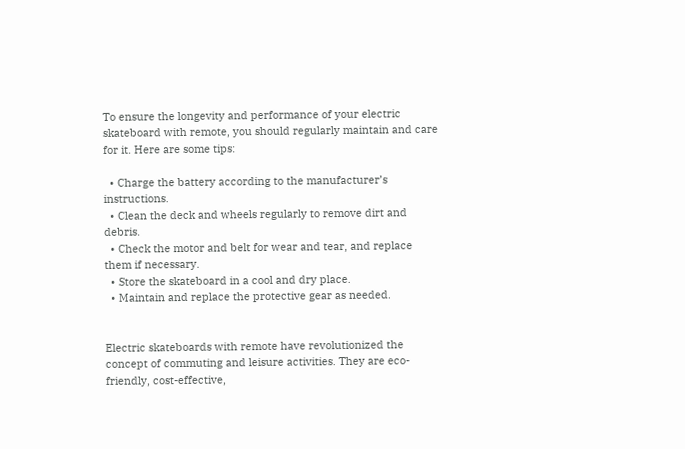To ensure the longevity and performance of your electric skateboard with remote, you should regularly maintain and care for it. Here are some tips:

  • Charge the battery according to the manufacturer’s instructions.
  • Clean the deck and wheels regularly to remove dirt and debris.
  • Check the motor and belt for wear and tear, and replace them if necessary.
  • Store the skateboard in a cool and dry place.
  • Maintain and replace the protective gear as needed.


Electric skateboards with remote have revolutionized the concept of commuting and leisure activities. They are eco-friendly, cost-effective,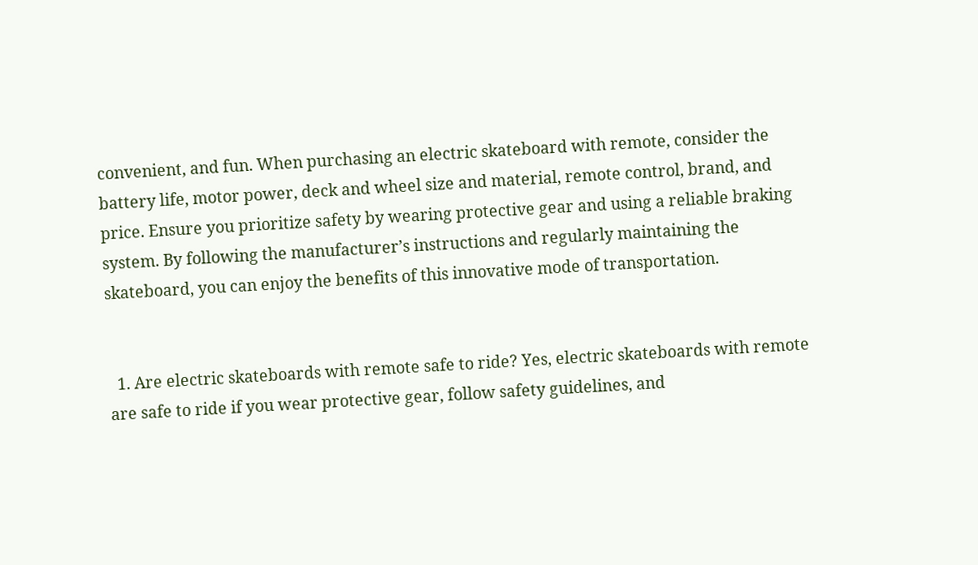convenient, and fun. When purchasing an electric skateboard with remote, consider the battery life, motor power, deck and wheel size and material, remote control, brand, and price. Ensure you prioritize safety by wearing protective gear and using a reliable braking system. By following the manufacturer’s instructions and regularly maintaining the skateboard, you can enjoy the benefits of this innovative mode of transportation.


  1. Are electric skateboards with remote safe to ride? Yes, electric skateboards with remote are safe to ride if you wear protective gear, follow safety guidelines, and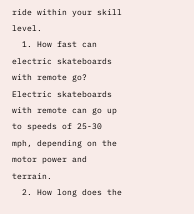ride within your skill level.
  1. How fast can electric skateboards with remote go? Electric skateboards with remote can go up to speeds of 25-30 mph, depending on the motor power and terrain.
  2. How long does the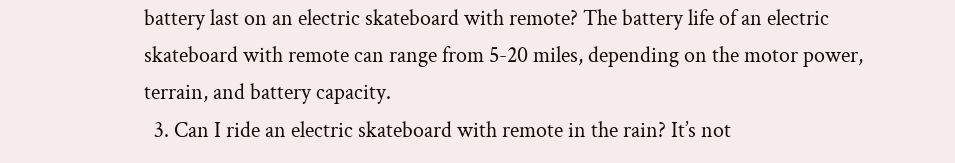battery last on an electric skateboard with remote? The battery life of an electric skateboard with remote can range from 5-20 miles, depending on the motor power, terrain, and battery capacity.
  3. Can I ride an electric skateboard with remote in the rain? It’s not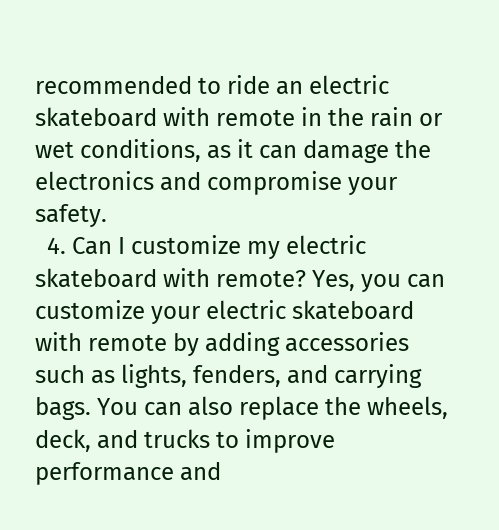recommended to ride an electric skateboard with remote in the rain or wet conditions, as it can damage the electronics and compromise your safety.
  4. Can I customize my electric skateboard with remote? Yes, you can customize your electric skateboard with remote by adding accessories such as lights, fenders, and carrying bags. You can also replace the wheels, deck, and trucks to improve performance and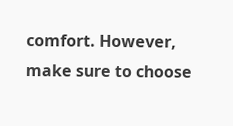comfort. However, make sure to choose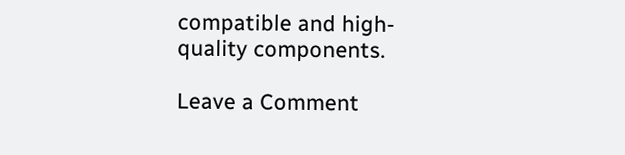compatible and high-quality components.

Leave a Comment